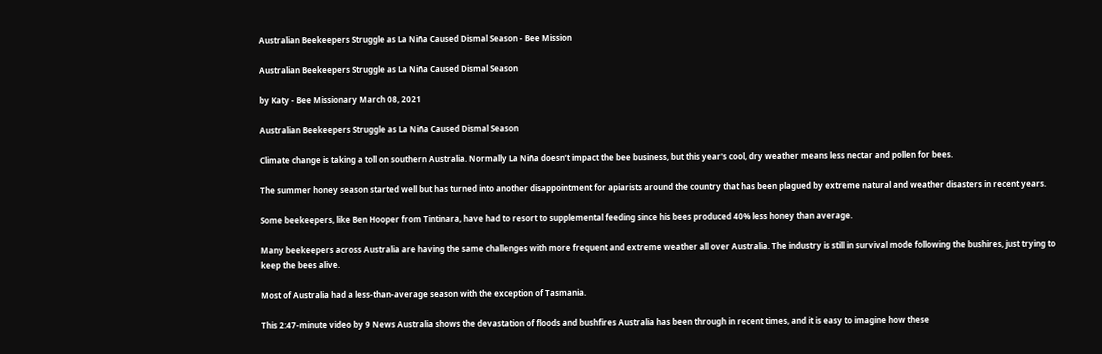Australian Beekeepers Struggle as La Niña Caused Dismal Season - Bee Mission

Australian Beekeepers Struggle as La Niña Caused Dismal Season

by Katy - Bee Missionary March 08, 2021

Australian Beekeepers Struggle as La Niña Caused Dismal Season

Climate change is taking a toll on southern Australia. Normally La Niña doesn’t impact the bee business, but this year's cool, dry weather means less nectar and pollen for bees.

The summer honey season started well but has turned into another disappointment for apiarists around the country that has been plagued by extreme natural and weather disasters in recent years.

Some beekeepers, like Ben Hooper from Tintinara, have had to resort to supplemental feeding since his bees produced 40% less honey than average.

Many beekeepers across Australia are having the same challenges with more frequent and extreme weather all over Australia. The industry is still in survival mode following the bushires, just trying to keep the bees alive.

Most of Australia had a less-than-average season with the exception of Tasmania.

This 2:47-minute video by 9 News Australia shows the devastation of floods and bushfires Australia has been through in recent times, and it is easy to imagine how these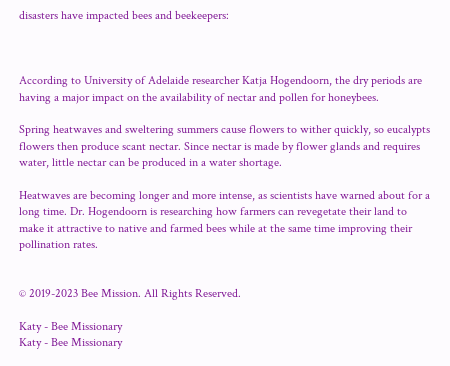disasters have impacted bees and beekeepers:



According to University of Adelaide researcher Katja Hogendoorn, the dry periods are having a major impact on the availability of nectar and pollen for honeybees.

Spring heatwaves and sweltering summers cause flowers to wither quickly, so eucalypts flowers then produce scant nectar. Since nectar is made by flower glands and requires water, little nectar can be produced in a water shortage.

Heatwaves are becoming longer and more intense, as scientists have warned about for a long time. Dr. Hogendoorn is researching how farmers can revegetate their land to make it attractive to native and farmed bees while at the same time improving their pollination rates.


© 2019-2023 Bee Mission. All Rights Reserved.

Katy - Bee Missionary
Katy - Bee Missionary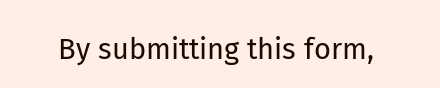By submitting this form,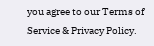you agree to our Terms of Service & Privacy Policy.